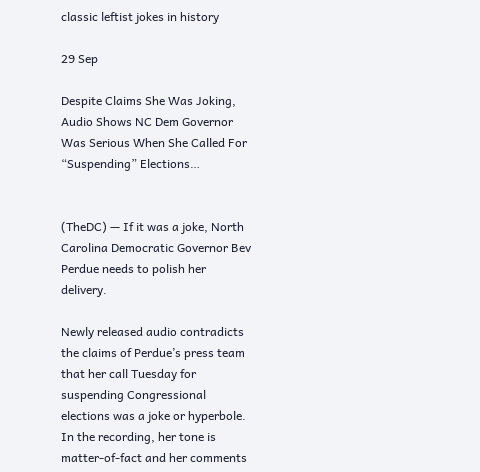classic leftist jokes in history

29 Sep

Despite Claims She Was Joking, Audio Shows NC Dem Governor Was Serious When She Called For “Suspending” Elections…


(TheDC) — If it was a joke, North Carolina Democratic Governor Bev Perdue needs to polish her delivery.

Newly released audio contradicts the claims of Perdue’s press team that her call Tuesday for suspending Congressional elections was a joke or hyperbole. In the recording, her tone is matter-of-fact and her comments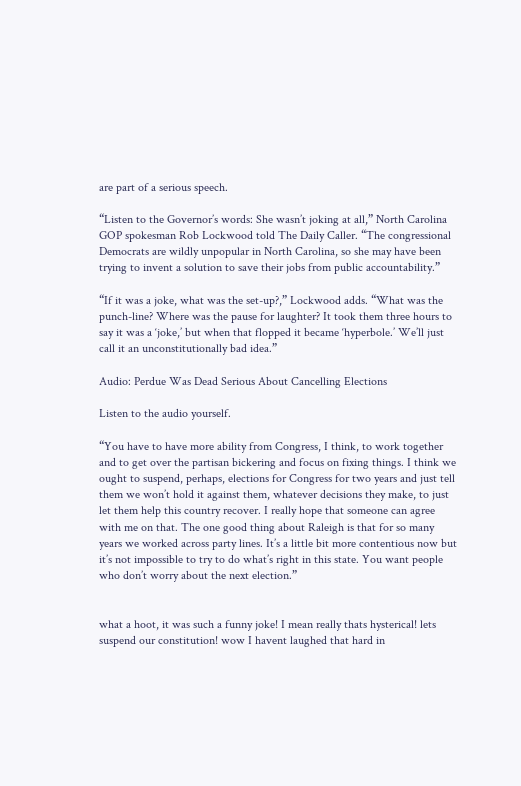are part of a serious speech.

“Listen to the Governor’s words: She wasn’t joking at all,” North Carolina GOP spokesman Rob Lockwood told The Daily Caller. “The congressional Democrats are wildly unpopular in North Carolina, so she may have been trying to invent a solution to save their jobs from public accountability.”

“If it was a joke, what was the set-up?,” Lockwood adds. “What was the punch-line? Where was the pause for laughter? It took them three hours to say it was a ‘joke,’ but when that flopped it became ‘hyperbole.’ We’ll just call it an unconstitutionally bad idea.”

Audio: Perdue Was Dead Serious About Cancelling Elections

Listen to the audio yourself.

“You have to have more ability from Congress, I think, to work together and to get over the partisan bickering and focus on fixing things. I think we ought to suspend, perhaps, elections for Congress for two years and just tell them we won’t hold it against them, whatever decisions they make, to just let them help this country recover. I really hope that someone can agree with me on that. The one good thing about Raleigh is that for so many years we worked across party lines. It’s a little bit more contentious now but it’s not impossible to try to do what’s right in this state. You want people who don’t worry about the next election.”


what a hoot, it was such a funny joke! I mean really thats hysterical! lets suspend our constitution! wow I havent laughed that hard in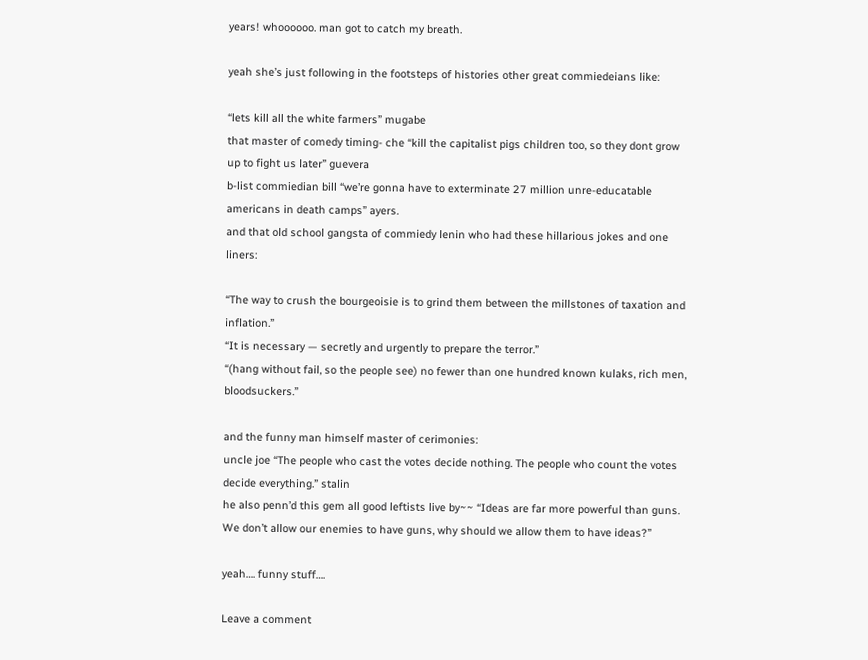years! whoooooo. man got to catch my breath.

yeah she’s just following in the footsteps of histories other great commiedeians like:

“lets kill all the white farmers” mugabe
that master of comedy timing- che “kill the capitalist pigs children too, so they dont grow up to fight us later” guevera
b-list commiedian bill “we’re gonna have to exterminate 27 million unre-educatable americans in death camps” ayers.
and that old school gangsta of commiedy lenin who had these hillarious jokes and one liners:

“The way to crush the bourgeoisie is to grind them between the millstones of taxation and inflation.”
“It is necessary — secretly and urgently to prepare the terror.”
“(hang without fail, so the people see) no fewer than one hundred known kulaks, rich men, bloodsuckers.”

and the funny man himself master of cerimonies:
uncle joe “The people who cast the votes decide nothing. The people who count the votes decide everything.” stalin
he also penn’d this gem all good leftists live by~~ “Ideas are far more powerful than guns. We don’t allow our enemies to have guns, why should we allow them to have ideas?”

yeah…. funny stuff….

Leave a comment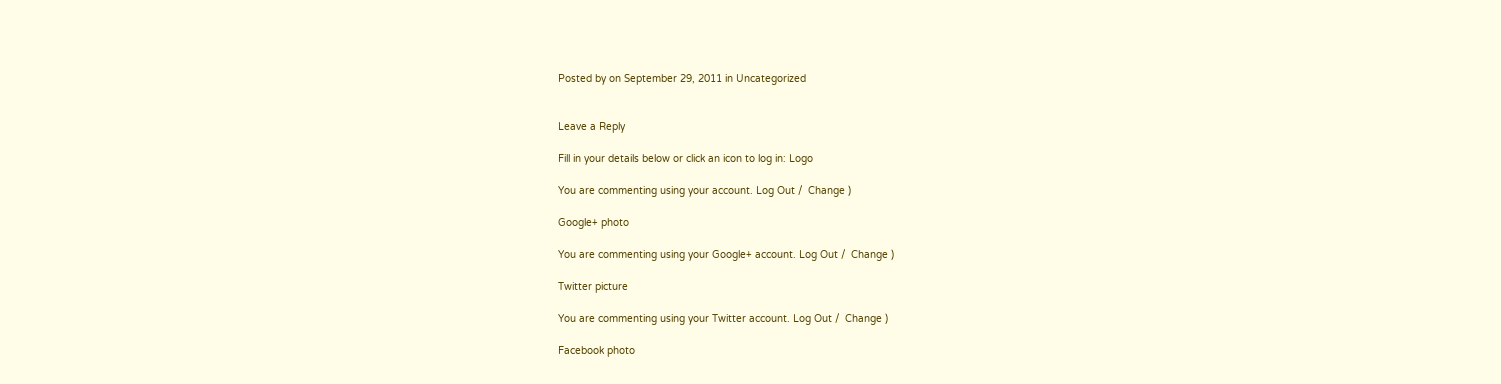Posted by on September 29, 2011 in Uncategorized


Leave a Reply

Fill in your details below or click an icon to log in: Logo

You are commenting using your account. Log Out /  Change )

Google+ photo

You are commenting using your Google+ account. Log Out /  Change )

Twitter picture

You are commenting using your Twitter account. Log Out /  Change )

Facebook photo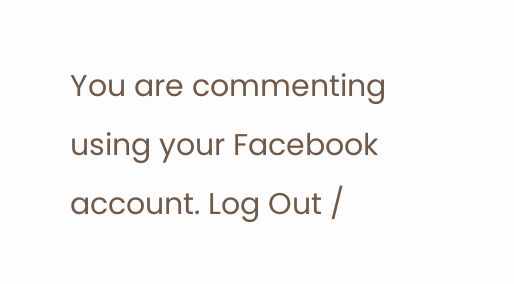You are commenting using your Facebook account. Log Out /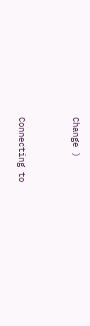Change )


Connecting to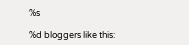%s

%d bloggers like this: